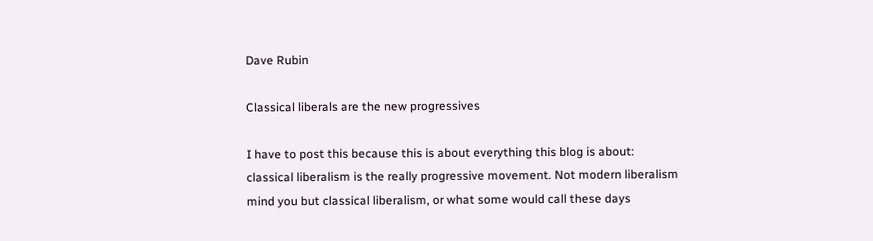Dave Rubin

Classical liberals are the new progressives

I have to post this because this is about everything this blog is about: classical liberalism is the really progressive movement. Not modern liberalism mind you but classical liberalism, or what some would call these days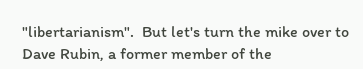"libertarianism".  But let's turn the mike over to Dave Rubin, a former member of the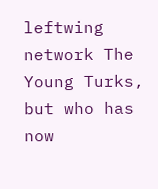leftwing network The Young Turks, but who has now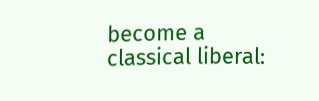become a classical liberal: